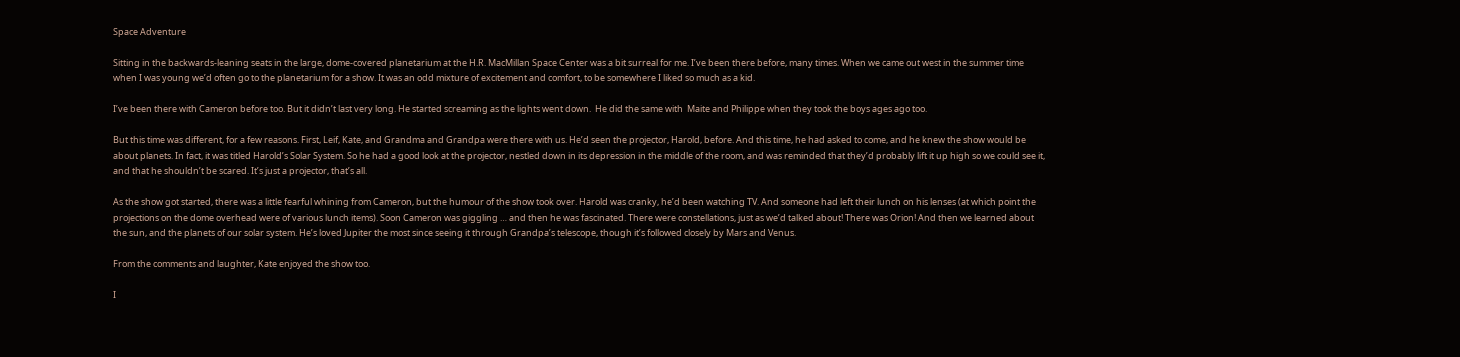Space Adventure

Sitting in the backwards-leaning seats in the large, dome-covered planetarium at the H.R. MacMillan Space Center was a bit surreal for me. I’ve been there before, many times. When we came out west in the summer time when I was young we’d often go to the planetarium for a show. It was an odd mixture of excitement and comfort, to be somewhere I liked so much as a kid.

I’ve been there with Cameron before too. But it didn’t last very long. He started screaming as the lights went down.  He did the same with  Maite and Philippe when they took the boys ages ago too.

But this time was different, for a few reasons. First, Leif, Kate, and Grandma and Grandpa were there with us. He’d seen the projector, Harold, before. And this time, he had asked to come, and he knew the show would be about planets. In fact, it was titled Harold’s Solar System. So he had a good look at the projector, nestled down in its depression in the middle of the room, and was reminded that they’d probably lift it up high so we could see it, and that he shouldn’t be scared. It’s just a projector, that’s all.

As the show got started, there was a little fearful whining from Cameron, but the humour of the show took over. Harold was cranky, he’d been watching TV. And someone had left their lunch on his lenses (at which point the projections on the dome overhead were of various lunch items). Soon Cameron was giggling … and then he was fascinated. There were constellations, just as we’d talked about! There was Orion! And then we learned about the sun, and the planets of our solar system. He’s loved Jupiter the most since seeing it through Grandpa’s telescope, though it’s followed closely by Mars and Venus.

From the comments and laughter, Kate enjoyed the show too.

I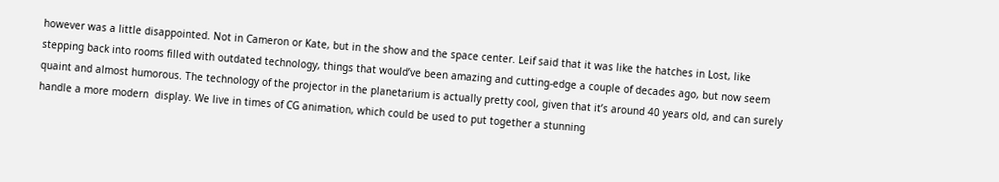however was a little disappointed. Not in Cameron or Kate, but in the show and the space center. Leif said that it was like the hatches in Lost, like stepping back into rooms filled with outdated technology, things that would’ve been amazing and cutting-edge a couple of decades ago, but now seem  quaint and almost humorous. The technology of the projector in the planetarium is actually pretty cool, given that it’s around 40 years old, and can surely handle a more modern  display. We live in times of CG animation, which could be used to put together a stunning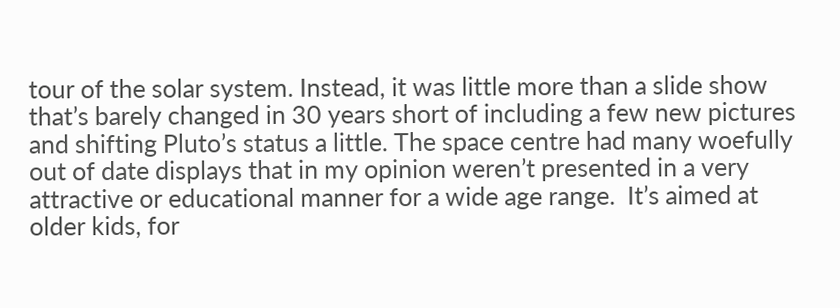tour of the solar system. Instead, it was little more than a slide show that’s barely changed in 30 years short of including a few new pictures and shifting Pluto’s status a little. The space centre had many woefully out of date displays that in my opinion weren’t presented in a very attractive or educational manner for a wide age range.  It’s aimed at older kids, for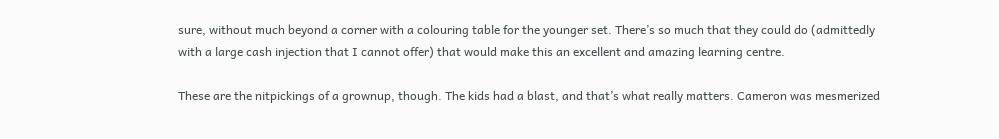sure, without much beyond a corner with a colouring table for the younger set. There’s so much that they could do (admittedly with a large cash injection that I cannot offer) that would make this an excellent and amazing learning centre.

These are the nitpickings of a grownup, though. The kids had a blast, and that’s what really matters. Cameron was mesmerized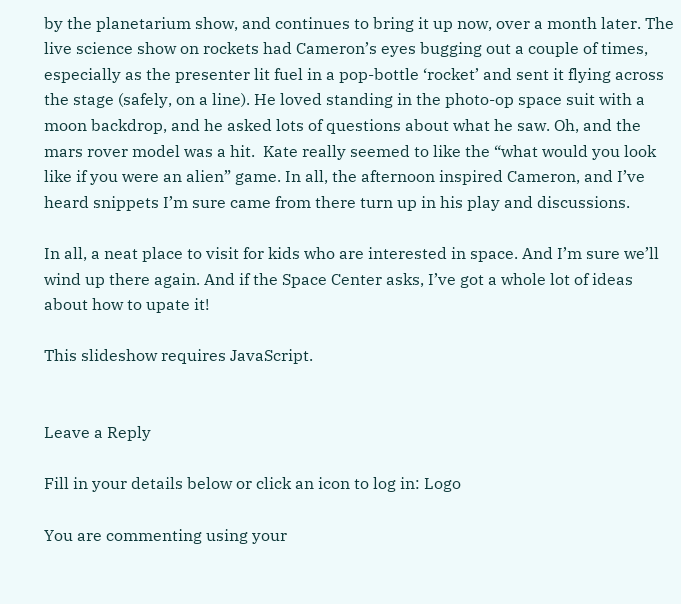by the planetarium show, and continues to bring it up now, over a month later. The live science show on rockets had Cameron’s eyes bugging out a couple of times, especially as the presenter lit fuel in a pop-bottle ‘rocket’ and sent it flying across the stage (safely, on a line). He loved standing in the photo-op space suit with a moon backdrop, and he asked lots of questions about what he saw. Oh, and the mars rover model was a hit.  Kate really seemed to like the “what would you look like if you were an alien” game. In all, the afternoon inspired Cameron, and I’ve heard snippets I’m sure came from there turn up in his play and discussions.

In all, a neat place to visit for kids who are interested in space. And I’m sure we’ll wind up there again. And if the Space Center asks, I’ve got a whole lot of ideas about how to upate it!

This slideshow requires JavaScript.


Leave a Reply

Fill in your details below or click an icon to log in: Logo

You are commenting using your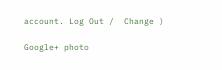account. Log Out /  Change )

Google+ photo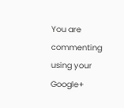You are commenting using your Google+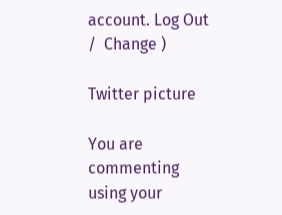account. Log Out /  Change )

Twitter picture

You are commenting using your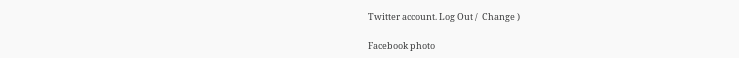Twitter account. Log Out /  Change )

Facebook photo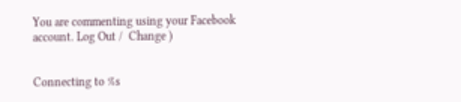You are commenting using your Facebook account. Log Out /  Change )


Connecting to %s